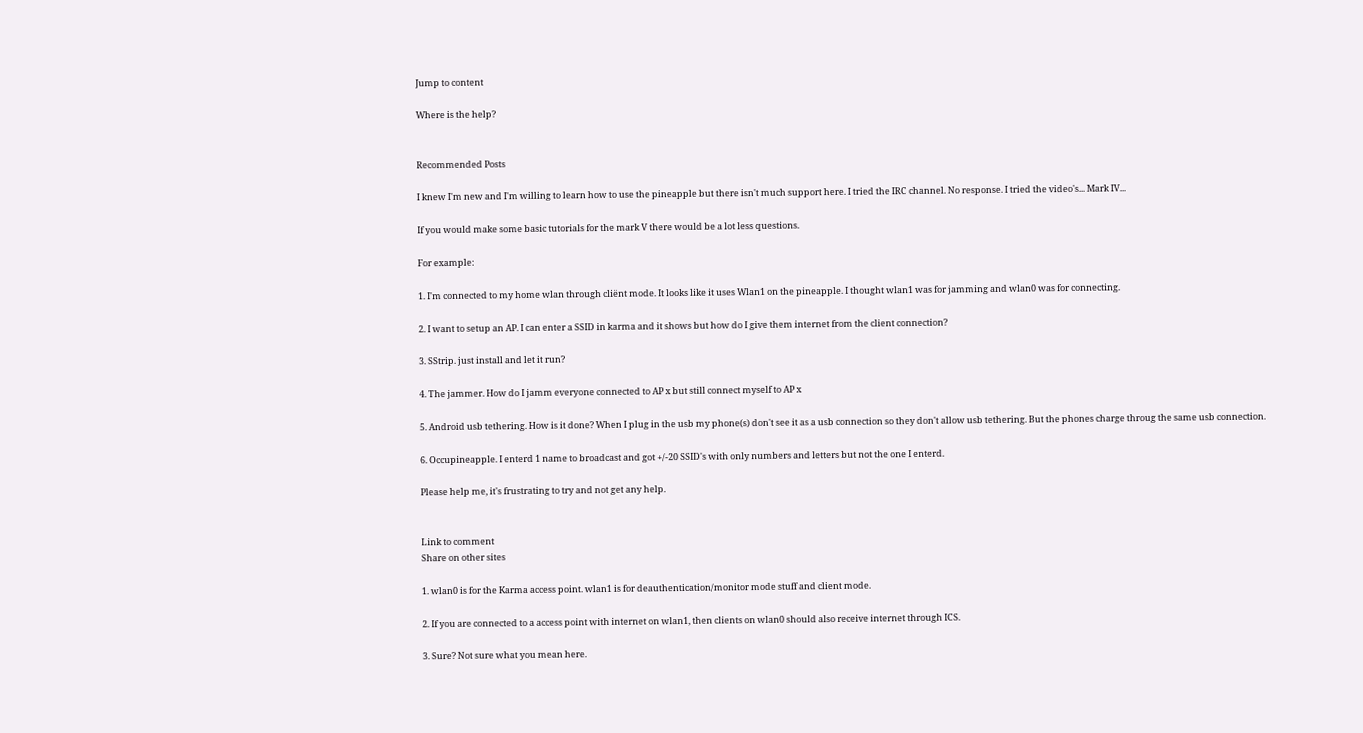Jump to content

Where is the help?


Recommended Posts

I knew I'm new and I'm willing to learn how to use the pineapple but there isn't much support here. I tried the IRC channel. No response. I tried the video's... Mark IV...

If you would make some basic tutorials for the mark V there would be a lot less questions.

For example:

1. I'm connected to my home wlan through cliënt mode. It looks like it uses Wlan1 on the pineapple. I thought wlan1 was for jamming and wlan0 was for connecting.

2. I want to setup an AP. I can enter a SSID in karma and it shows but how do I give them internet from the client connection?

3. SStrip. just install and let it run?

4. The jammer. How do I jamm everyone connected to AP x but still connect myself to AP x

5. Android usb tethering. How is it done? When I plug in the usb my phone(s) don't see it as a usb connection so they don't allow usb tethering. But the phones charge throug the same usb connection.

6. Occupineapple. I enterd 1 name to broadcast and got +/-20 SSID's with only numbers and letters but not the one I enterd.

Please help me, it's frustrating to try and not get any help.


Link to comment
Share on other sites

1. wlan0 is for the Karma access point. wlan1 is for deauthentication/monitor mode stuff and client mode.

2. If you are connected to a access point with internet on wlan1, then clients on wlan0 should also receive internet through ICS.

3. Sure? Not sure what you mean here.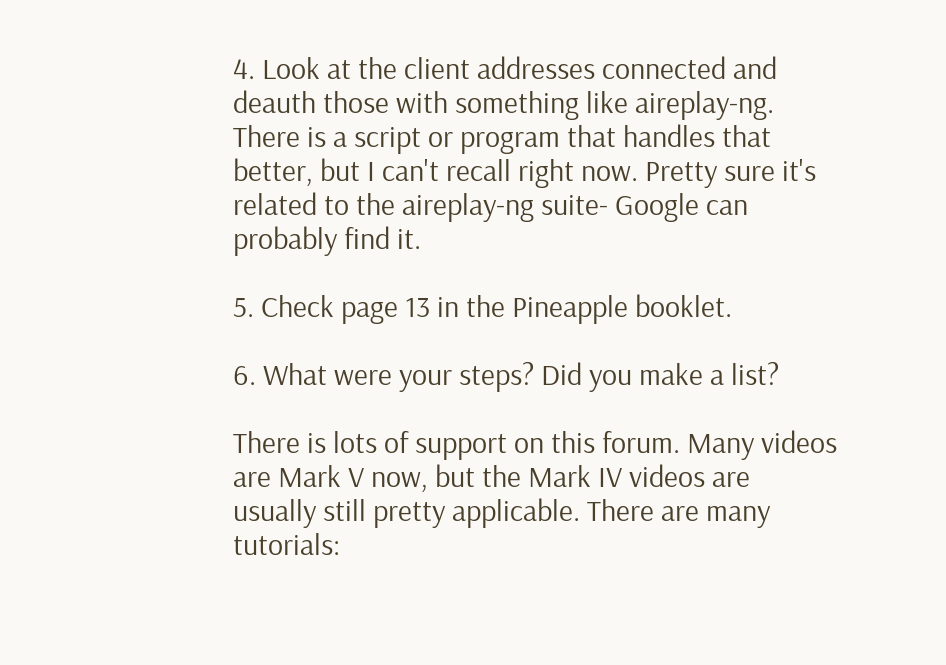4. Look at the client addresses connected and deauth those with something like aireplay-ng. There is a script or program that handles that better, but I can't recall right now. Pretty sure it's related to the aireplay-ng suite- Google can probably find it.

5. Check page 13 in the Pineapple booklet.

6. What were your steps? Did you make a list?

There is lots of support on this forum. Many videos are Mark V now, but the Mark IV videos are usually still pretty applicable. There are many tutorials: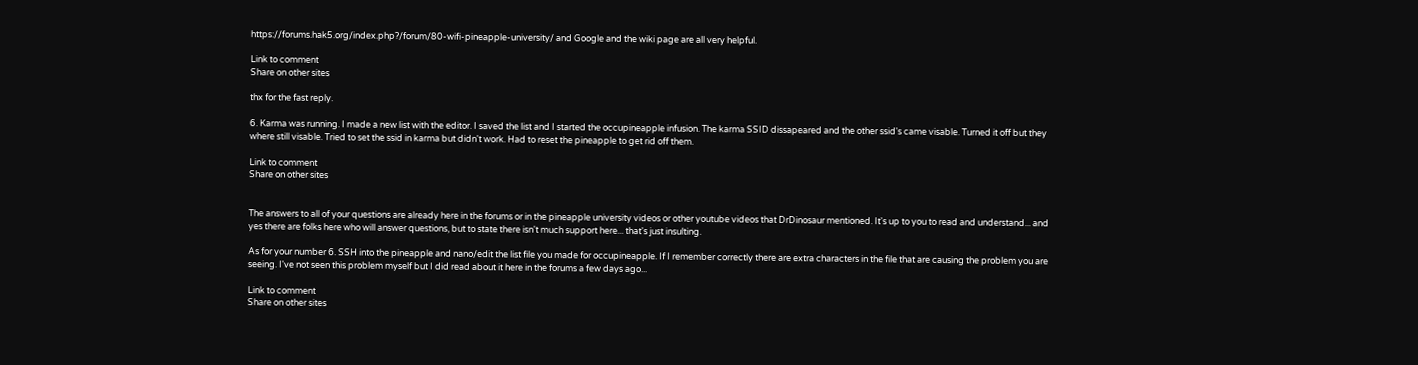https://forums.hak5.org/index.php?/forum/80-wifi-pineapple-university/ and Google and the wiki page are all very helpful.

Link to comment
Share on other sites

thx for the fast reply.

6. Karma was running. I made a new list with the editor. I saved the list and I started the occupineapple infusion. The karma SSID dissapeared and the other ssid's came visable. Turned it off but they where still visable. Tried to set the ssid in karma but didn't work. Had to reset the pineapple to get rid off them.

Link to comment
Share on other sites


The answers to all of your questions are already here in the forums or in the pineapple university videos or other youtube videos that DrDinosaur mentioned. It's up to you to read and understand... and yes there are folks here who will answer questions, but to state there isn't much support here... that's just insulting.

As for your number 6. SSH into the pineapple and nano/edit the list file you made for occupineapple. If I remember correctly there are extra characters in the file that are causing the problem you are seeing. I've not seen this problem myself but I did read about it here in the forums a few days ago...

Link to comment
Share on other sites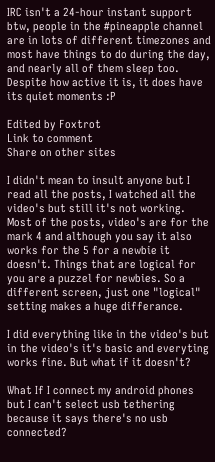IRC isn't a 24-hour instant support btw, people in the #pineapple channel are in lots of different timezones and most have things to do during the day, and nearly all of them sleep too. Despite how active it is, it does have its quiet moments :P

Edited by Foxtrot
Link to comment
Share on other sites

I didn't mean to insult anyone but I read all the posts, I watched all the video's but still it's not working. Most of the posts, video's are for the mark 4 and although you say it also works for the 5 for a newbie it doesn't. Things that are logical for you are a puzzel for newbies. So a different screen, just one "logical" setting makes a huge differance.

I did everything like in the video's but in the video's it's basic and everyting works fine. But what if it doesn't?

What If I connect my android phones but I can't select usb tethering because it says there's no usb connected?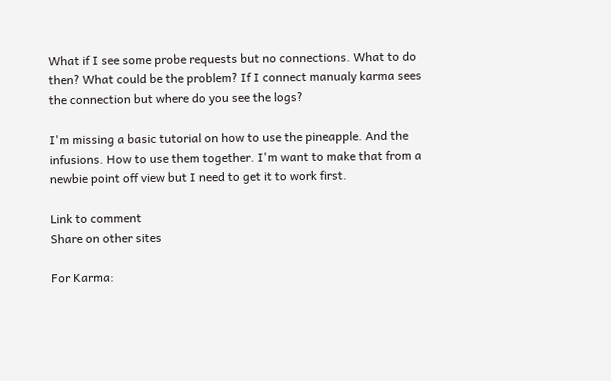What if I see some probe requests but no connections. What to do then? What could be the problem? If I connect manualy karma sees the connection but where do you see the logs?

I'm missing a basic tutorial on how to use the pineapple. And the infusions. How to use them together. I'm want to make that from a newbie point off view but I need to get it to work first.

Link to comment
Share on other sites

For Karma: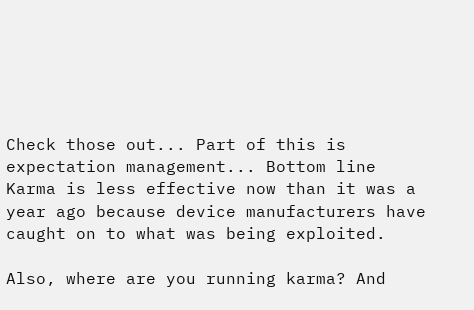Check those out... Part of this is expectation management... Bottom line Karma is less effective now than it was a year ago because device manufacturers have caught on to what was being exploited.

Also, where are you running karma? And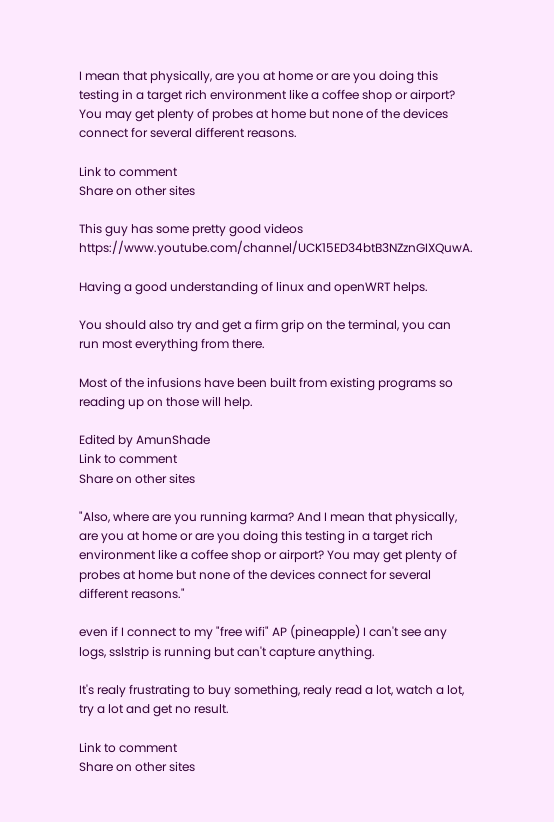I mean that physically, are you at home or are you doing this testing in a target rich environment like a coffee shop or airport? You may get plenty of probes at home but none of the devices connect for several different reasons.

Link to comment
Share on other sites

This guy has some pretty good videos https://www.youtube.com/channel/UCK15ED34btB3NZznGIXQuwA.

Having a good understanding of linux and openWRT helps.

You should also try and get a firm grip on the terminal, you can run most everything from there.

Most of the infusions have been built from existing programs so reading up on those will help.

Edited by AmunShade
Link to comment
Share on other sites

"Also, where are you running karma? And I mean that physically, are you at home or are you doing this testing in a target rich environment like a coffee shop or airport? You may get plenty of probes at home but none of the devices connect for several different reasons."

even if I connect to my "free wifi" AP (pineapple) I can't see any logs, sslstrip is running but can't capture anything.

It's realy frustrating to buy something, realy read a lot, watch a lot, try a lot and get no result.

Link to comment
Share on other sites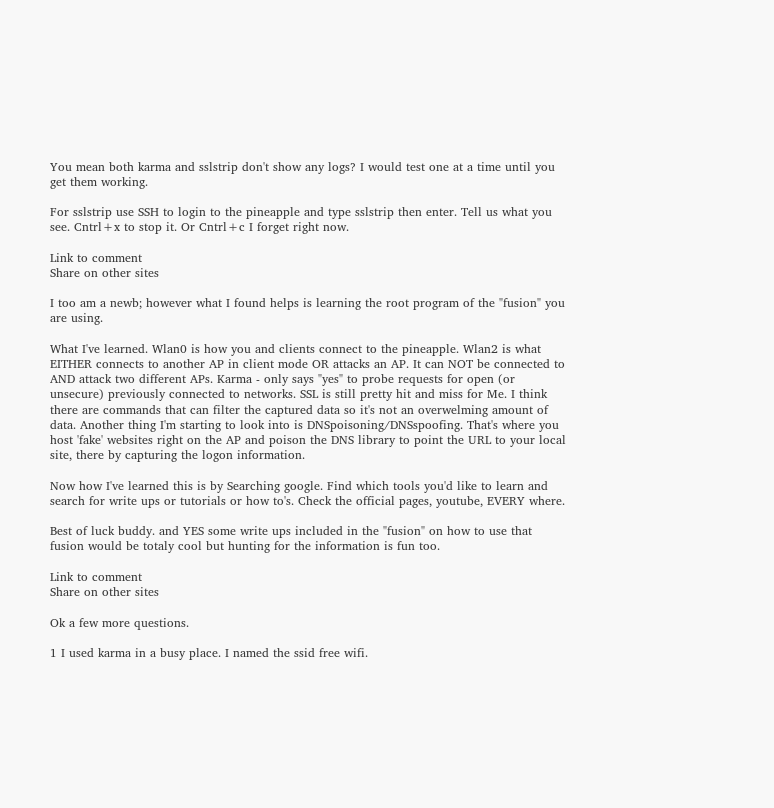You mean both karma and sslstrip don't show any logs? I would test one at a time until you get them working.

For sslstrip use SSH to login to the pineapple and type sslstrip then enter. Tell us what you see. Cntrl+x to stop it. Or Cntrl+c I forget right now.

Link to comment
Share on other sites

I too am a newb; however what I found helps is learning the root program of the "fusion" you are using.

What I've learned. Wlan0 is how you and clients connect to the pineapple. Wlan2 is what EITHER connects to another AP in client mode OR attacks an AP. It can NOT be connected to AND attack two different APs. Karma - only says "yes" to probe requests for open (or unsecure) previously connected to networks. SSL is still pretty hit and miss for Me. I think there are commands that can filter the captured data so it's not an overwelming amount of data. Another thing I'm starting to look into is DNSpoisoning/DNSspoofing. That's where you host 'fake' websites right on the AP and poison the DNS library to point the URL to your local site, there by capturing the logon information.

Now how I've learned this is by Searching google. Find which tools you'd like to learn and search for write ups or tutorials or how to's. Check the official pages, youtube, EVERY where.

Best of luck buddy. and YES some write ups included in the "fusion" on how to use that fusion would be totaly cool but hunting for the information is fun too.

Link to comment
Share on other sites

Ok a few more questions.

1 I used karma in a busy place. I named the ssid free wifi.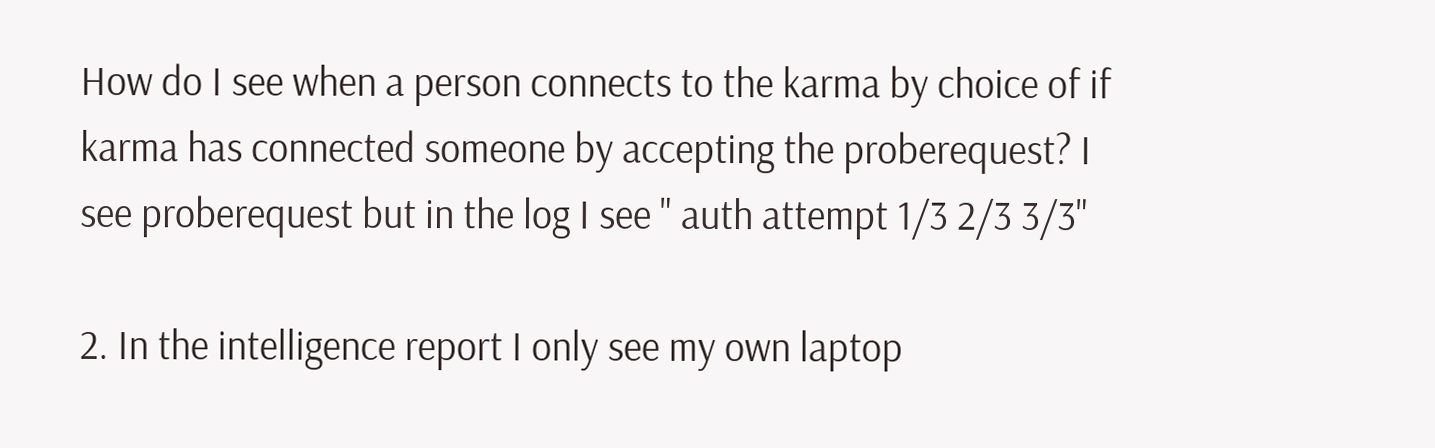How do I see when a person connects to the karma by choice of if karma has connected someone by accepting the proberequest? I see proberequest but in the log I see " auth attempt 1/3 2/3 3/3"

2. In the intelligence report I only see my own laptop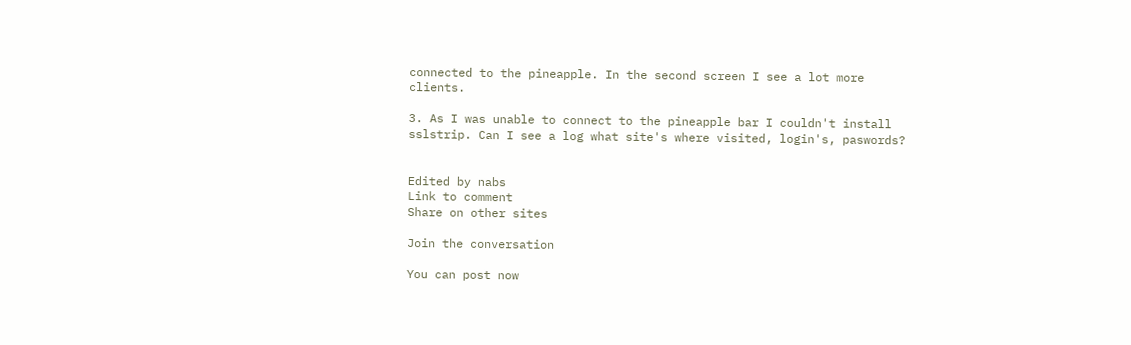connected to the pineapple. In the second screen I see a lot more clients.

3. As I was unable to connect to the pineapple bar I couldn't install sslstrip. Can I see a log what site's where visited, login's, paswords?


Edited by nabs
Link to comment
Share on other sites

Join the conversation

You can post now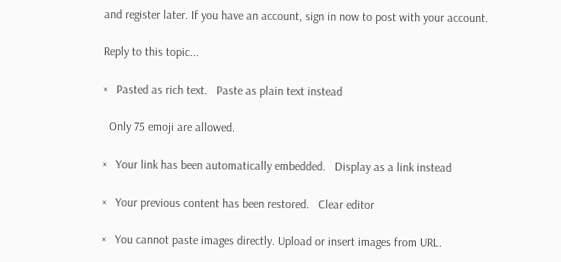and register later. If you have an account, sign in now to post with your account.

Reply to this topic...

×   Pasted as rich text.   Paste as plain text instead

  Only 75 emoji are allowed.

×   Your link has been automatically embedded.   Display as a link instead

×   Your previous content has been restored.   Clear editor

×   You cannot paste images directly. Upload or insert images from URL.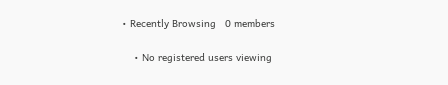• Recently Browsing   0 members

    • No registered users viewing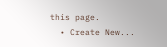this page.
  • Create New...